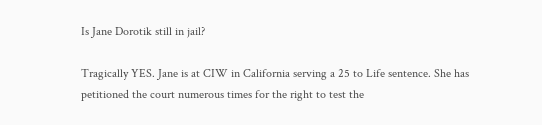Is Jane Dorotik still in jail?

Tragically YES. Jane is at CIW in California serving a 25 to Life sentence. She has petitioned the court numerous times for the right to test the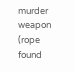murder weapon (rope found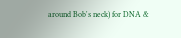around Bob's neck) for DNA &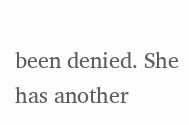been denied. She has another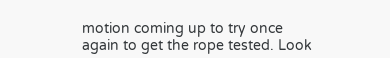motion coming up to try once again to get the rope tested. Look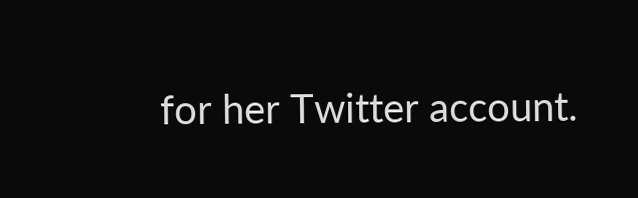for her Twitter account.